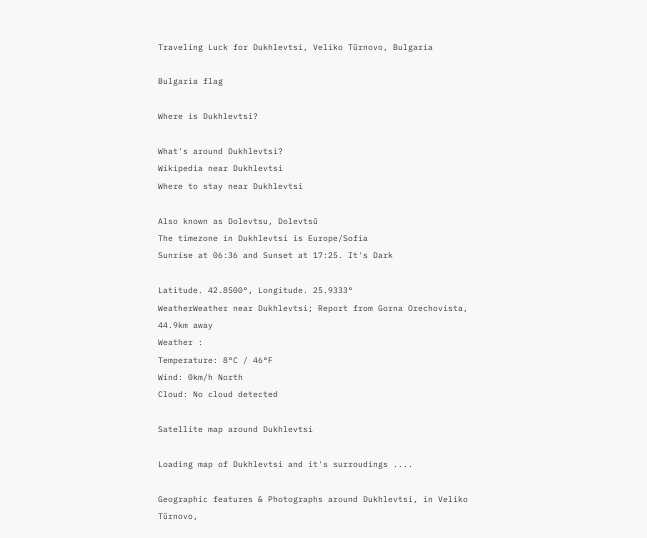Traveling Luck for Dukhlevtsi, Veliko Tŭrnovo, Bulgaria

Bulgaria flag

Where is Dukhlevtsi?

What's around Dukhlevtsi?
Wikipedia near Dukhlevtsi
Where to stay near Dukhlevtsi

Also known as Dolevtsu, Dolevtsŭ
The timezone in Dukhlevtsi is Europe/Sofia
Sunrise at 06:36 and Sunset at 17:25. It's Dark

Latitude. 42.8500°, Longitude. 25.9333°
WeatherWeather near Dukhlevtsi; Report from Gorna Orechovista, 44.9km away
Weather :
Temperature: 8°C / 46°F
Wind: 0km/h North
Cloud: No cloud detected

Satellite map around Dukhlevtsi

Loading map of Dukhlevtsi and it's surroudings ....

Geographic features & Photographs around Dukhlevtsi, in Veliko Tŭrnovo,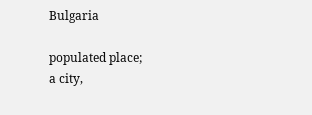Bulgaria

populated place;
a city,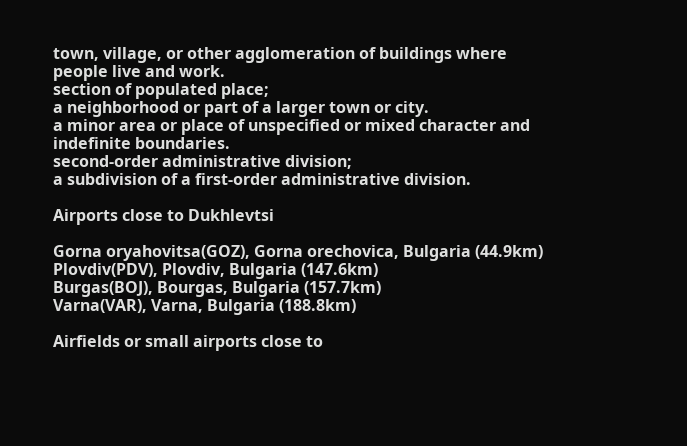town, village, or other agglomeration of buildings where people live and work.
section of populated place;
a neighborhood or part of a larger town or city.
a minor area or place of unspecified or mixed character and indefinite boundaries.
second-order administrative division;
a subdivision of a first-order administrative division.

Airports close to Dukhlevtsi

Gorna oryahovitsa(GOZ), Gorna orechovica, Bulgaria (44.9km)
Plovdiv(PDV), Plovdiv, Bulgaria (147.6km)
Burgas(BOJ), Bourgas, Bulgaria (157.7km)
Varna(VAR), Varna, Bulgaria (188.8km)

Airfields or small airports close to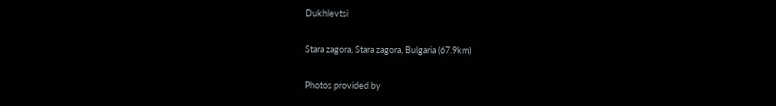Dukhlevtsi

Stara zagora, Stara zagora, Bulgaria (67.9km)

Photos provided by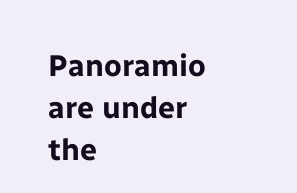Panoramio are under the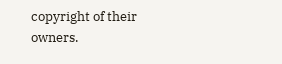copyright of their owners.